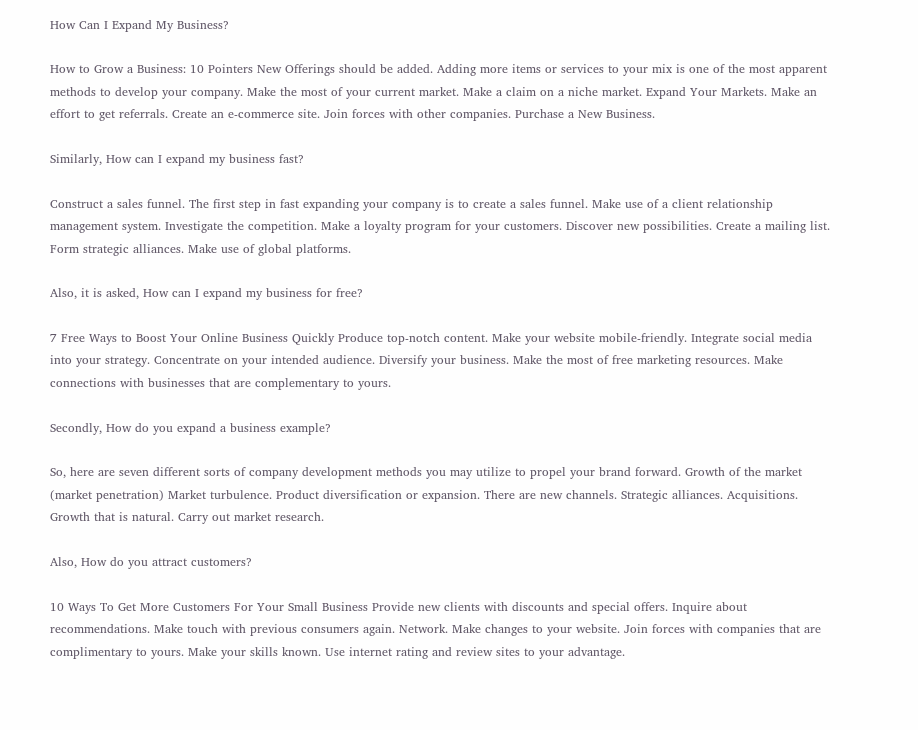How Can I Expand My Business?

How to Grow a Business: 10 Pointers New Offerings should be added. Adding more items or services to your mix is one of the most apparent methods to develop your company. Make the most of your current market. Make a claim on a niche market. Expand Your Markets. Make an effort to get referrals. Create an e-commerce site. Join forces with other companies. Purchase a New Business.

Similarly, How can I expand my business fast?

Construct a sales funnel. The first step in fast expanding your company is to create a sales funnel. Make use of a client relationship management system. Investigate the competition. Make a loyalty program for your customers. Discover new possibilities. Create a mailing list. Form strategic alliances. Make use of global platforms.

Also, it is asked, How can I expand my business for free?

7 Free Ways to Boost Your Online Business Quickly Produce top-notch content. Make your website mobile-friendly. Integrate social media into your strategy. Concentrate on your intended audience. Diversify your business. Make the most of free marketing resources. Make connections with businesses that are complementary to yours.

Secondly, How do you expand a business example?

So, here are seven different sorts of company development methods you may utilize to propel your brand forward. Growth of the market (market penetration) Market turbulence. Product diversification or expansion. There are new channels. Strategic alliances. Acquisitions. Growth that is natural. Carry out market research.

Also, How do you attract customers?

10 Ways To Get More Customers For Your Small Business Provide new clients with discounts and special offers. Inquire about recommendations. Make touch with previous consumers again. Network. Make changes to your website. Join forces with companies that are complimentary to yours. Make your skills known. Use internet rating and review sites to your advantage.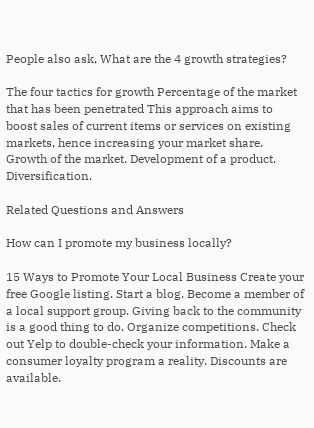People also ask, What are the 4 growth strategies?

The four tactics for growth Percentage of the market that has been penetrated This approach aims to boost sales of current items or services on existing markets, hence increasing your market share. Growth of the market. Development of a product. Diversification.

Related Questions and Answers

How can I promote my business locally?

15 Ways to Promote Your Local Business Create your free Google listing. Start a blog. Become a member of a local support group. Giving back to the community is a good thing to do. Organize competitions. Check out Yelp to double-check your information. Make a consumer loyalty program a reality. Discounts are available.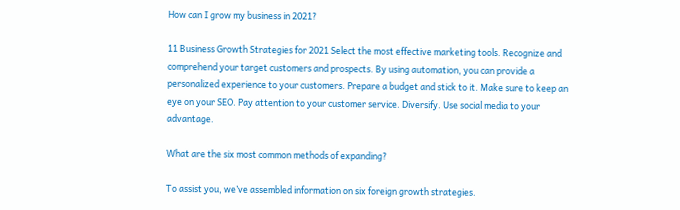How can I grow my business in 2021?

11 Business Growth Strategies for 2021 Select the most effective marketing tools. Recognize and comprehend your target customers and prospects. By using automation, you can provide a personalized experience to your customers. Prepare a budget and stick to it. Make sure to keep an eye on your SEO. Pay attention to your customer service. Diversify. Use social media to your advantage.

What are the six most common methods of expanding?

To assist you, we’ve assembled information on six foreign growth strategies.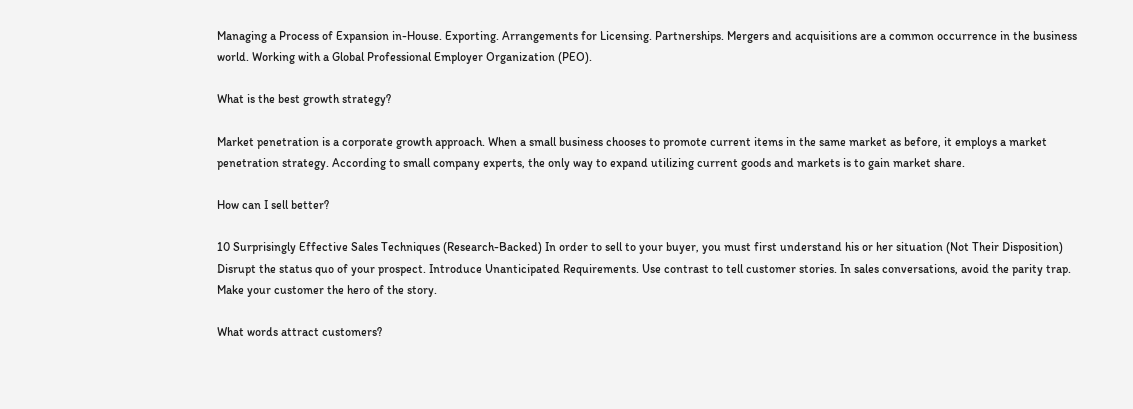Managing a Process of Expansion in-House. Exporting. Arrangements for Licensing. Partnerships. Mergers and acquisitions are a common occurrence in the business world. Working with a Global Professional Employer Organization (PEO).

What is the best growth strategy?

Market penetration is a corporate growth approach. When a small business chooses to promote current items in the same market as before, it employs a market penetration strategy. According to small company experts, the only way to expand utilizing current goods and markets is to gain market share.

How can I sell better?

10 Surprisingly Effective Sales Techniques (Research-Backed) In order to sell to your buyer, you must first understand his or her situation (Not Their Disposition) Disrupt the status quo of your prospect. Introduce Unanticipated Requirements. Use contrast to tell customer stories. In sales conversations, avoid the parity trap. Make your customer the hero of the story.

What words attract customers?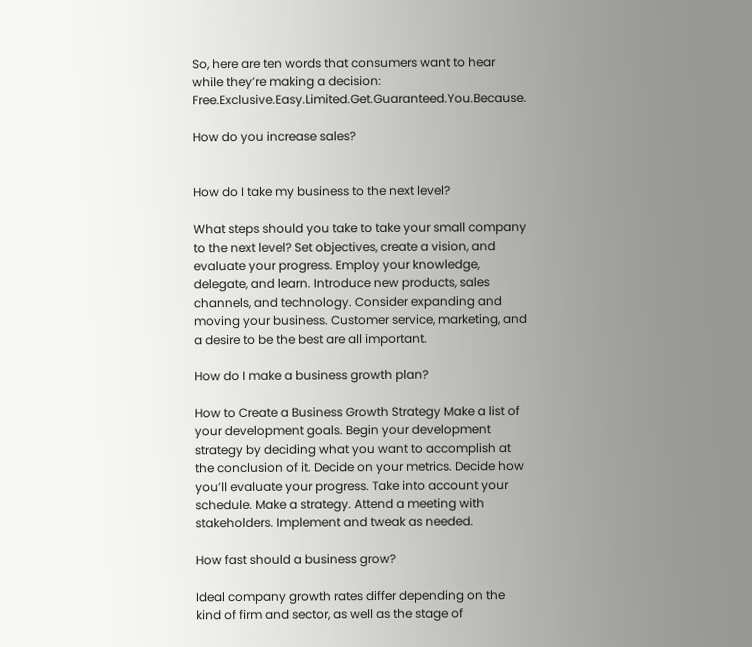So, here are ten words that consumers want to hear while they’re making a decision: Free.Exclusive.Easy.Limited.Get.Guaranteed.You.Because.

How do you increase sales?


How do I take my business to the next level?

What steps should you take to take your small company to the next level? Set objectives, create a vision, and evaluate your progress. Employ your knowledge, delegate, and learn. Introduce new products, sales channels, and technology. Consider expanding and moving your business. Customer service, marketing, and a desire to be the best are all important.

How do I make a business growth plan?

How to Create a Business Growth Strategy Make a list of your development goals. Begin your development strategy by deciding what you want to accomplish at the conclusion of it. Decide on your metrics. Decide how you’ll evaluate your progress. Take into account your schedule. Make a strategy. Attend a meeting with stakeholders. Implement and tweak as needed.

How fast should a business grow?

Ideal company growth rates differ depending on the kind of firm and sector, as well as the stage of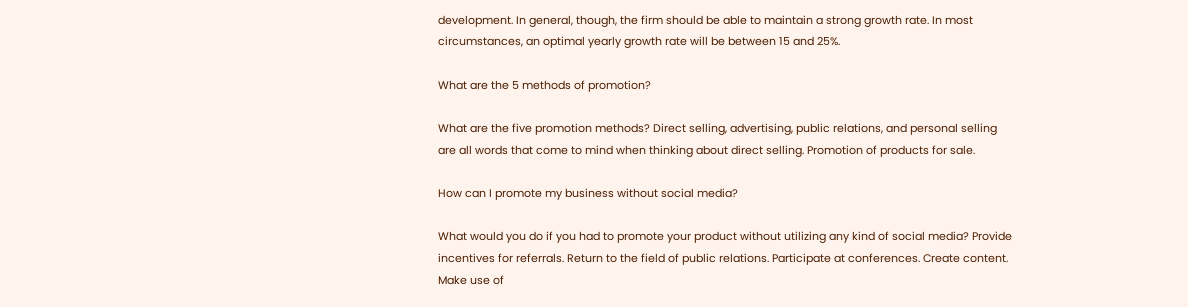development. In general, though, the firm should be able to maintain a strong growth rate. In most circumstances, an optimal yearly growth rate will be between 15 and 25%.

What are the 5 methods of promotion?

What are the five promotion methods? Direct selling, advertising, public relations, and personal selling are all words that come to mind when thinking about direct selling. Promotion of products for sale.

How can I promote my business without social media?

What would you do if you had to promote your product without utilizing any kind of social media? Provide incentives for referrals. Return to the field of public relations. Participate at conferences. Create content. Make use of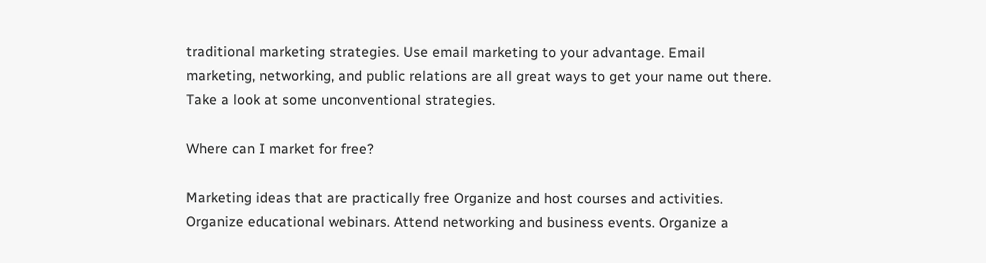traditional marketing strategies. Use email marketing to your advantage. Email marketing, networking, and public relations are all great ways to get your name out there. Take a look at some unconventional strategies.

Where can I market for free?

Marketing ideas that are practically free Organize and host courses and activities. Organize educational webinars. Attend networking and business events. Organize a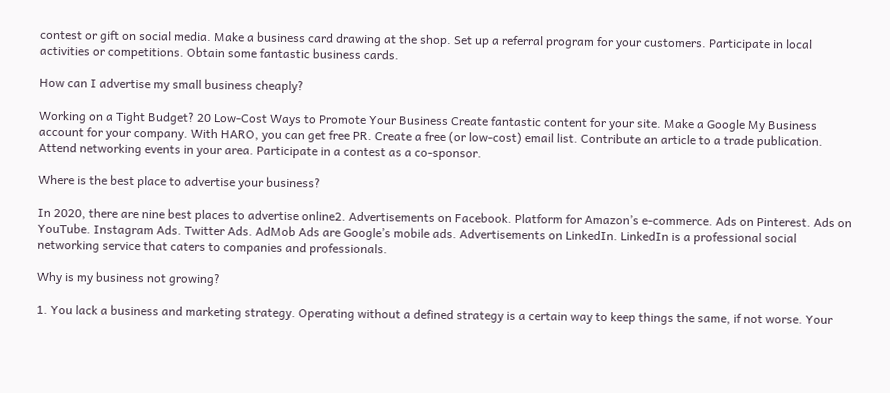contest or gift on social media. Make a business card drawing at the shop. Set up a referral program for your customers. Participate in local activities or competitions. Obtain some fantastic business cards.

How can I advertise my small business cheaply?

Working on a Tight Budget? 20 Low-Cost Ways to Promote Your Business Create fantastic content for your site. Make a Google My Business account for your company. With HARO, you can get free PR. Create a free (or low-cost) email list. Contribute an article to a trade publication. Attend networking events in your area. Participate in a contest as a co-sponsor.

Where is the best place to advertise your business?

In 2020, there are nine best places to advertise online2. Advertisements on Facebook. Platform for Amazon’s e-commerce. Ads on Pinterest. Ads on YouTube. Instagram Ads. Twitter Ads. AdMob Ads are Google’s mobile ads. Advertisements on LinkedIn. LinkedIn is a professional social networking service that caters to companies and professionals.

Why is my business not growing?

1. You lack a business and marketing strategy. Operating without a defined strategy is a certain way to keep things the same, if not worse. Your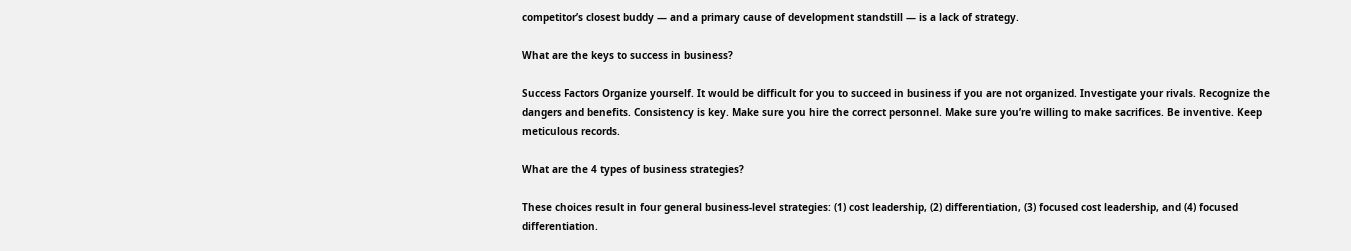competitor’s closest buddy — and a primary cause of development standstill — is a lack of strategy.

What are the keys to success in business?

Success Factors Organize yourself. It would be difficult for you to succeed in business if you are not organized. Investigate your rivals. Recognize the dangers and benefits. Consistency is key. Make sure you hire the correct personnel. Make sure you’re willing to make sacrifices. Be inventive. Keep meticulous records.

What are the 4 types of business strategies?

These choices result in four general business-level strategies: (1) cost leadership, (2) differentiation, (3) focused cost leadership, and (4) focused differentiation.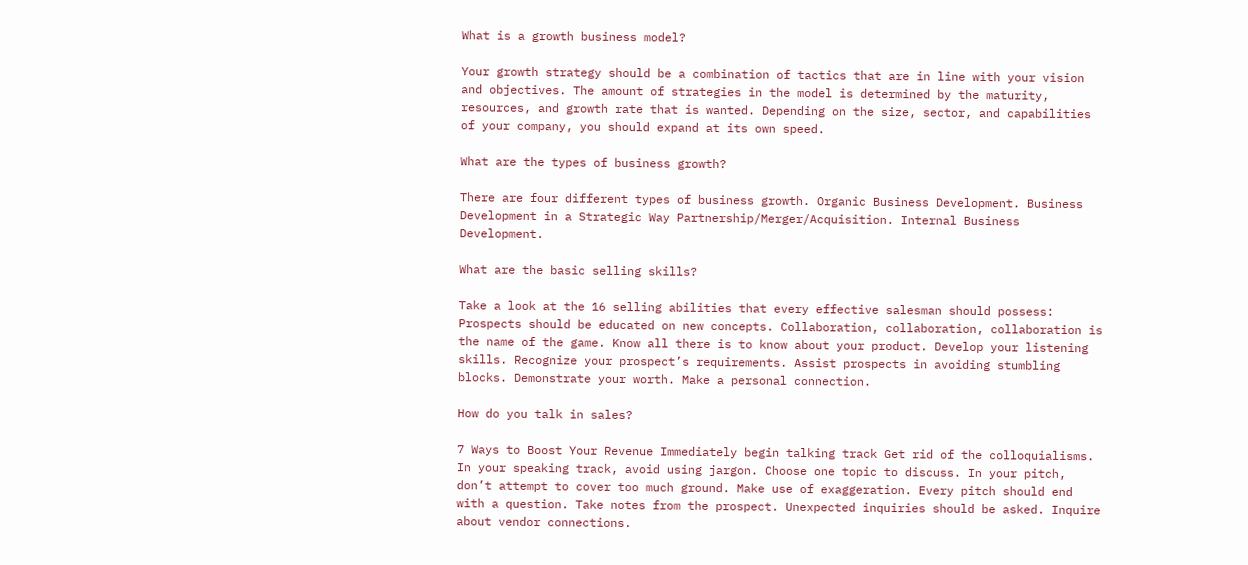What is a growth business model?

Your growth strategy should be a combination of tactics that are in line with your vision and objectives. The amount of strategies in the model is determined by the maturity, resources, and growth rate that is wanted. Depending on the size, sector, and capabilities of your company, you should expand at its own speed.

What are the types of business growth?

There are four different types of business growth. Organic Business Development. Business Development in a Strategic Way Partnership/Merger/Acquisition. Internal Business Development.

What are the basic selling skills?

Take a look at the 16 selling abilities that every effective salesman should possess: Prospects should be educated on new concepts. Collaboration, collaboration, collaboration is the name of the game. Know all there is to know about your product. Develop your listening skills. Recognize your prospect’s requirements. Assist prospects in avoiding stumbling blocks. Demonstrate your worth. Make a personal connection.

How do you talk in sales?

7 Ways to Boost Your Revenue Immediately begin talking track Get rid of the colloquialisms. In your speaking track, avoid using jargon. Choose one topic to discuss. In your pitch, don’t attempt to cover too much ground. Make use of exaggeration. Every pitch should end with a question. Take notes from the prospect. Unexpected inquiries should be asked. Inquire about vendor connections.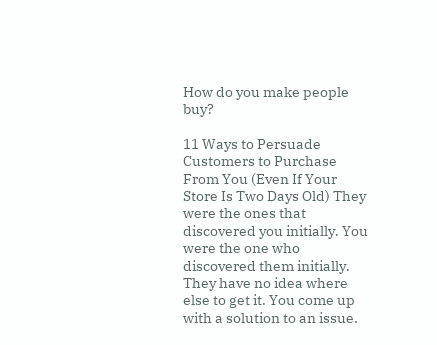How do you make people buy?

11 Ways to Persuade Customers to Purchase From You (Even If Your Store Is Two Days Old) They were the ones that discovered you initially. You were the one who discovered them initially. They have no idea where else to get it. You come up with a solution to an issue.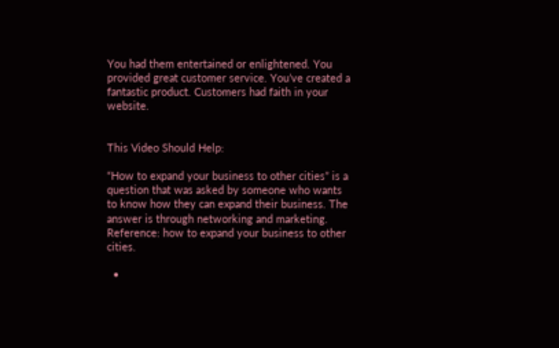You had them entertained or enlightened. You provided great customer service. You’ve created a fantastic product. Customers had faith in your website.


This Video Should Help:

“How to expand your business to other cities” is a question that was asked by someone who wants to know how they can expand their business. The answer is through networking and marketing. Reference: how to expand your business to other cities.

  •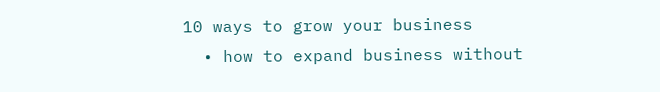10 ways to grow your business
  • how to expand business without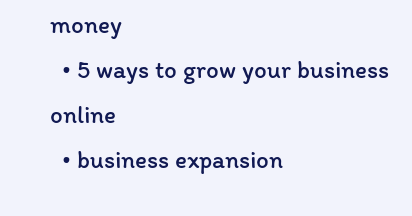money
  • 5 ways to grow your business online
  • business expansion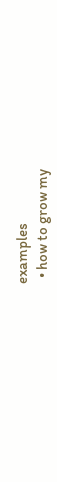examples
  • how to grow my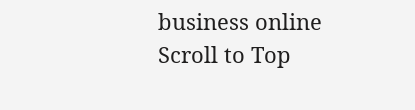business online
Scroll to Top